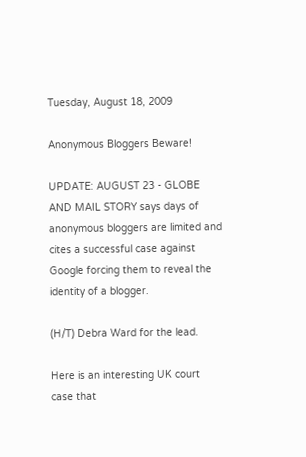Tuesday, August 18, 2009

Anonymous Bloggers Beware!

UPDATE: AUGUST 23 - GLOBE AND MAIL STORY says days of anonymous bloggers are limited and cites a successful case against Google forcing them to reveal the identity of a blogger.

(H/T) Debra Ward for the lead.

Here is an interesting UK court case that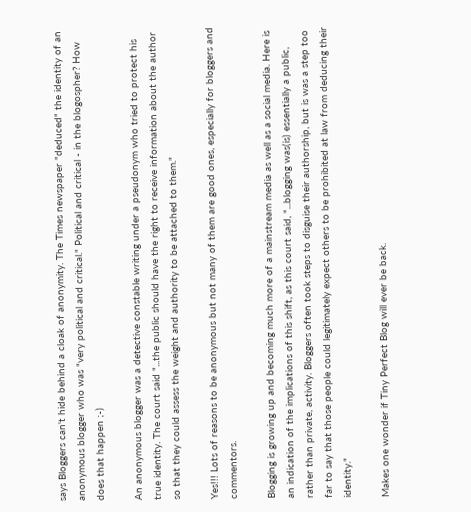says Bloggers can't hide behind a cloak of anonymity. The Times newspaper "deduced" the identity of an anonymous blogger who was "very political and critical." Political and critical - in the blogospher? How does that happen ;-)

An anonymous blogger was a detective constable writing under a pseudonym who tried to protect his true identity. The court said "...the public should have the right to receive information about the author so that they could assess the weight and authority to be attached to them."

Yes!!! Lots of reasons to be anonymous but not many of them are good ones, especially for bloggers and commentors.

Blogging is growing up and becoming much more of a mainstream media as well as a social media. Here is an indication of the implications of this shift, as this court said, "...blogging was(is) essentially a public, rather than private, activity. Bloggers often took steps to disguise their authorship, but is was a step too far to say that those people could legitimately expect others to be prohibited at law from deducing their identity."

Makes one wonder if Tiny Perfect Blog will ever be back.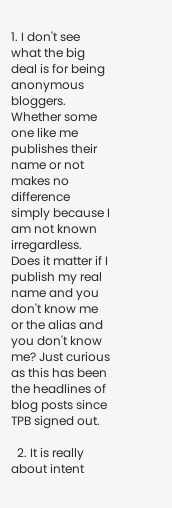1. I don't see what the big deal is for being anonymous bloggers. Whether some one like me publishes their name or not makes no difference simply because I am not known irregardless. Does it matter if I publish my real name and you don't know me or the alias and you don't know me? Just curious as this has been the headlines of blog posts since TPB signed out.

  2. It is really about intent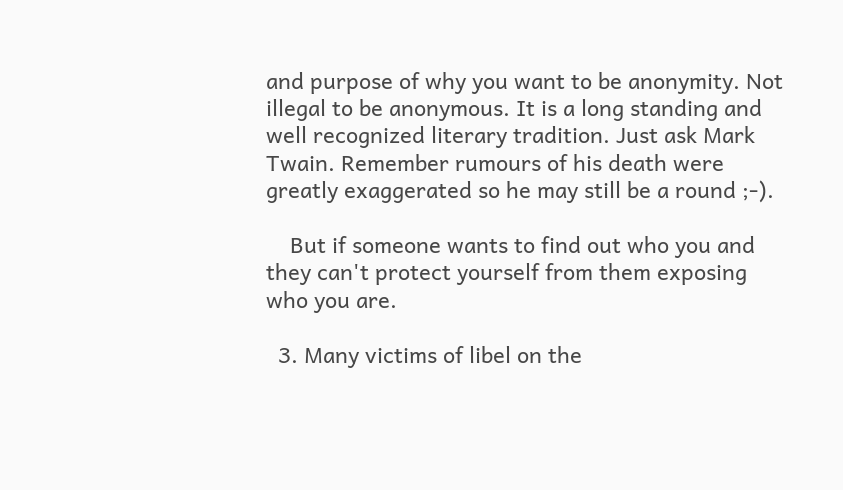and purpose of why you want to be anonymity. Not illegal to be anonymous. It is a long standing and well recognized literary tradition. Just ask Mark Twain. Remember rumours of his death were greatly exaggerated so he may still be a round ;-).

    But if someone wants to find out who you and they can't protect yourself from them exposing who you are.

  3. Many victims of libel on the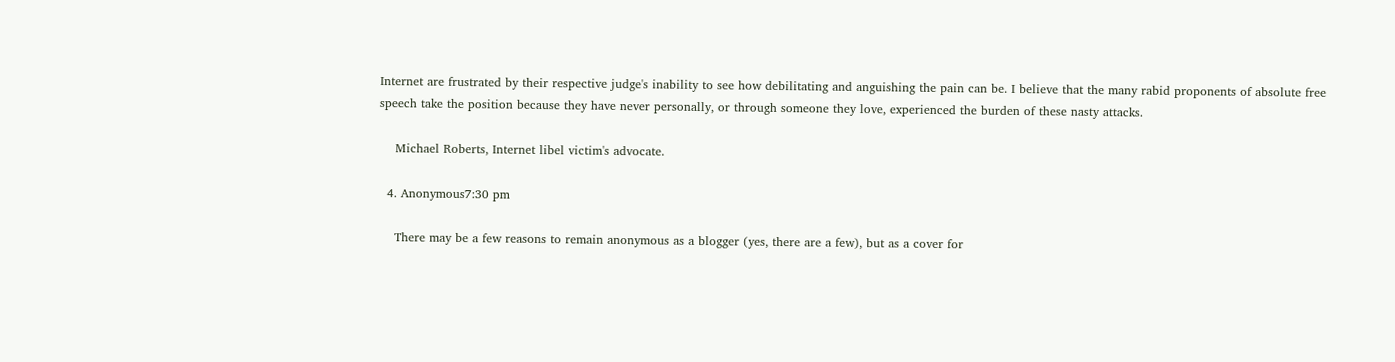Internet are frustrated by their respective judge's inability to see how debilitating and anguishing the pain can be. I believe that the many rabid proponents of absolute free speech take the position because they have never personally, or through someone they love, experienced the burden of these nasty attacks.

    Michael Roberts, Internet libel victim's advocate.

  4. Anonymous7:30 pm

    There may be a few reasons to remain anonymous as a blogger (yes, there are a few), but as a cover for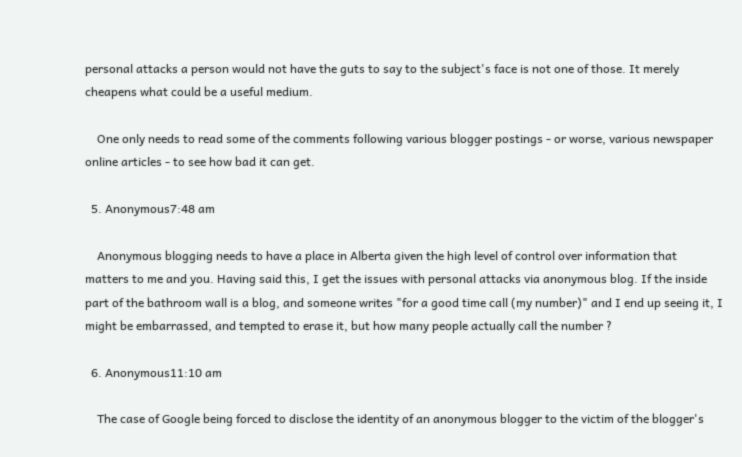personal attacks a person would not have the guts to say to the subject's face is not one of those. It merely cheapens what could be a useful medium.

    One only needs to read some of the comments following various blogger postings - or worse, various newspaper online articles - to see how bad it can get.

  5. Anonymous7:48 am

    Anonymous blogging needs to have a place in Alberta given the high level of control over information that matters to me and you. Having said this, I get the issues with personal attacks via anonymous blog. If the inside part of the bathroom wall is a blog, and someone writes "for a good time call (my number)" and I end up seeing it, I might be embarrassed, and tempted to erase it, but how many people actually call the number ?

  6. Anonymous11:10 am

    The case of Google being forced to disclose the identity of an anonymous blogger to the victim of the blogger's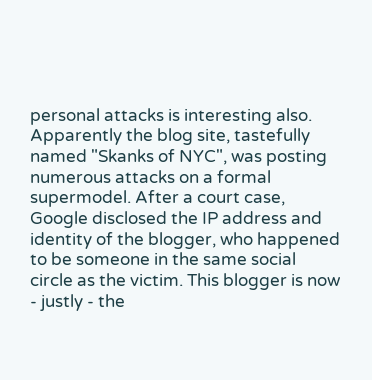personal attacks is interesting also. Apparently the blog site, tastefully named "Skanks of NYC", was posting numerous attacks on a formal supermodel. After a court case, Google disclosed the IP address and identity of the blogger, who happened to be someone in the same social circle as the victim. This blogger is now - justly - the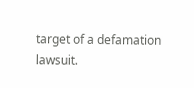target of a defamation lawsuit.